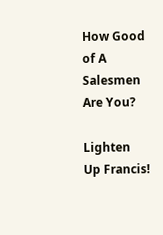How Good of A Salesmen Are You?

Lighten Up Francis!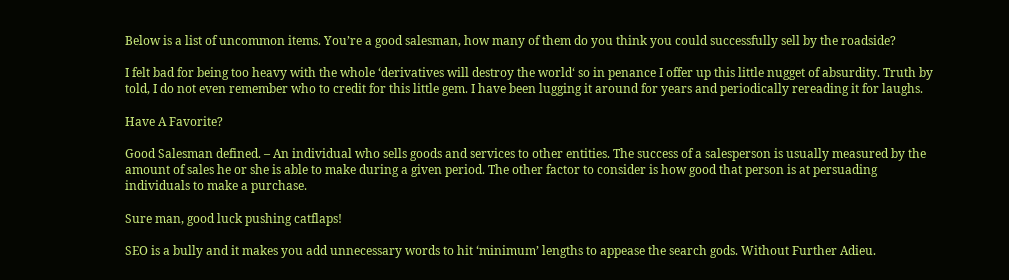Below is a list of uncommon items. You’re a good salesman, how many of them do you think you could successfully sell by the roadside?

I felt bad for being too heavy with the whole ‘derivatives will destroy the world‘ so in penance I offer up this little nugget of absurdity. Truth by told, I do not even remember who to credit for this little gem. I have been lugging it around for years and periodically rereading it for laughs.

Have A Favorite?

Good Salesman defined. – An individual who sells goods and services to other entities. The success of a salesperson is usually measured by the amount of sales he or she is able to make during a given period. The other factor to consider is how good that person is at persuading individuals to make a purchase.

Sure man, good luck pushing catflaps!

SEO is a bully and it makes you add unnecessary words to hit ‘minimum’ lengths to appease the search gods. Without Further Adieu.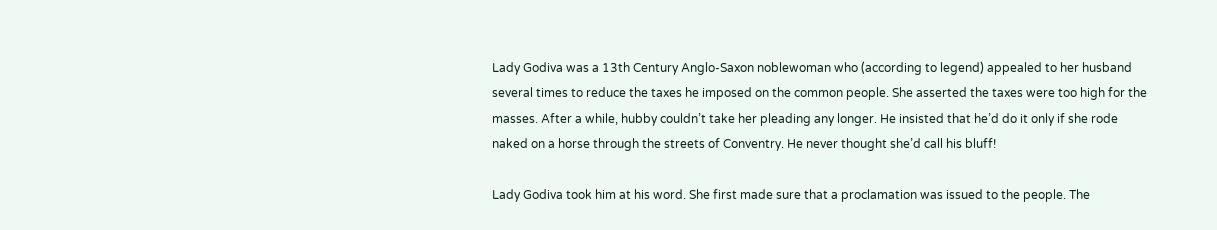Lady Godiva was a 13th Century Anglo-Saxon noblewoman who (according to legend) appealed to her husband several times to reduce the taxes he imposed on the common people. She asserted the taxes were too high for the masses. After a while, hubby couldn’t take her pleading any longer. He insisted that he’d do it only if she rode naked on a horse through the streets of Conventry. He never thought she’d call his bluff!

Lady Godiva took him at his word. She first made sure that a proclamation was issued to the people. The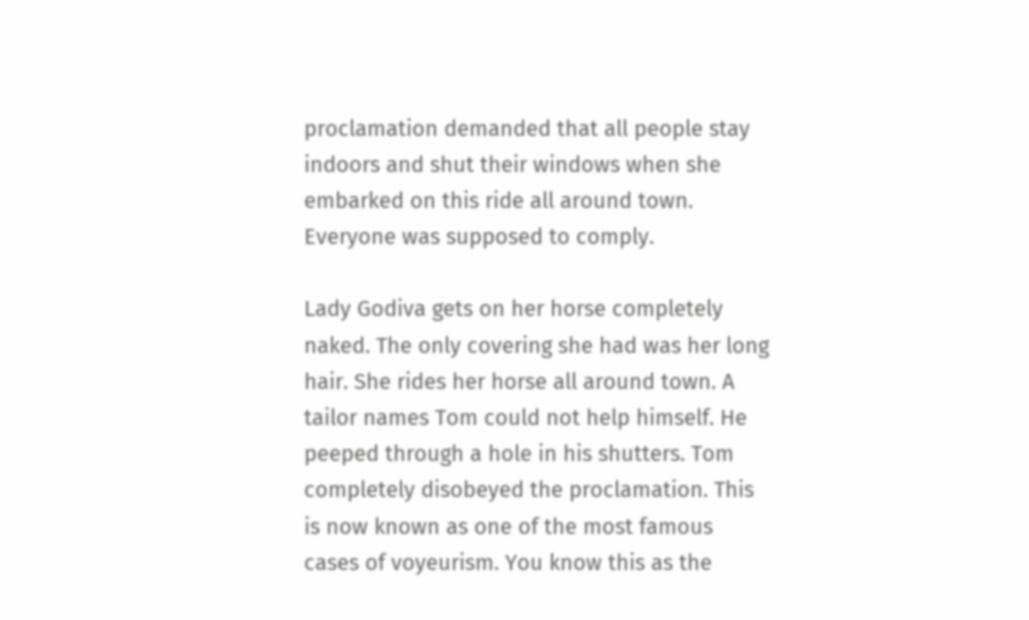proclamation demanded that all people stay indoors and shut their windows when she embarked on this ride all around town. Everyone was supposed to comply.

Lady Godiva gets on her horse completely naked. The only covering she had was her long hair. She rides her horse all around town. A tailor names Tom could not help himself. He peeped through a hole in his shutters. Tom completely disobeyed the proclamation. This is now known as one of the most famous cases of voyeurism. You know this as the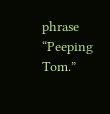phrase “Peeping Tom.”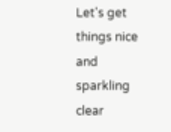Let's get things nice and sparkling clear